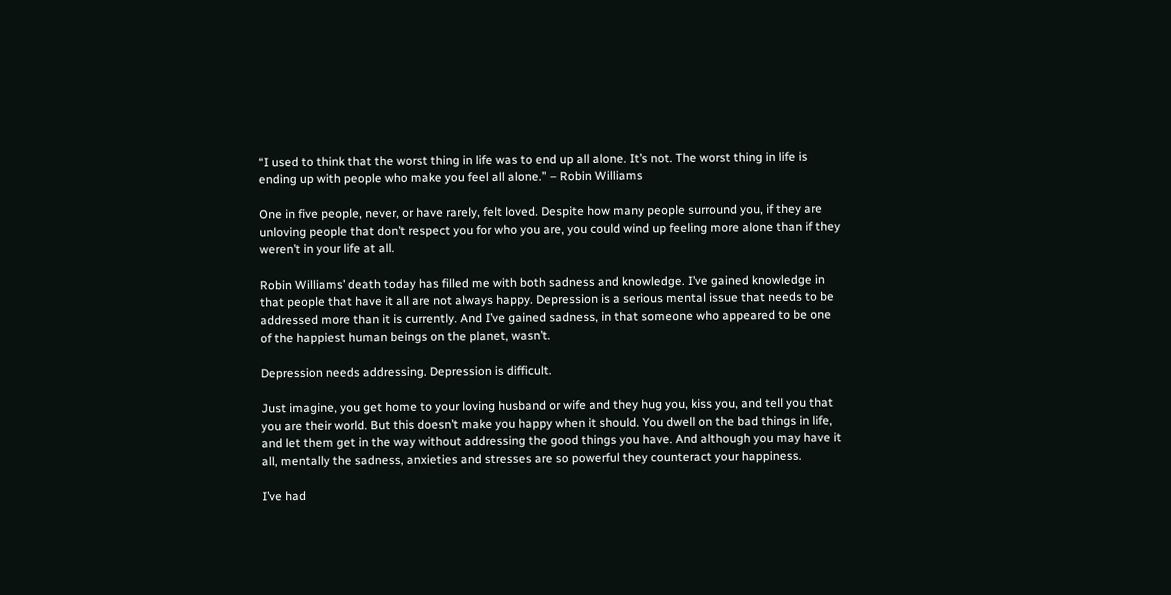“I used to think that the worst thing in life was to end up all alone. It’s not. The worst thing in life is ending up with people who make you feel all alone.” – Robin Williams

One in five people, never, or have rarely, felt loved. Despite how many people surround you, if they are unloving people that don’t respect you for who you are, you could wind up feeling more alone than if they weren’t in your life at all.

Robin Williams’ death today has filled me with both sadness and knowledge. I’ve gained knowledge in that people that have it all are not always happy. Depression is a serious mental issue that needs to be addressed more than it is currently. And I’ve gained sadness, in that someone who appeared to be one of the happiest human beings on the planet, wasn’t.

Depression needs addressing. Depression is difficult.

Just imagine, you get home to your loving husband or wife and they hug you, kiss you, and tell you that you are their world. But this doesn’t make you happy when it should. You dwell on the bad things in life, and let them get in the way without addressing the good things you have. And although you may have it all, mentally the sadness, anxieties and stresses are so powerful they counteract your happiness.

I’ve had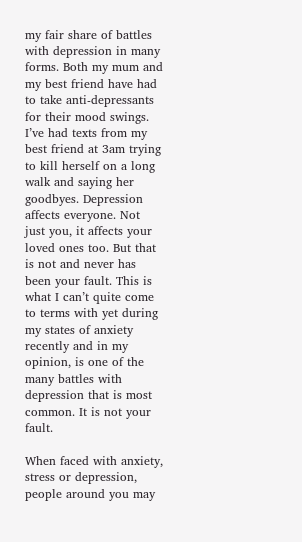my fair share of battles with depression in many forms. Both my mum and my best friend have had to take anti-depressants for their mood swings. I’ve had texts from my best friend at 3am trying to kill herself on a long walk and saying her goodbyes. Depression affects everyone. Not just you, it affects your loved ones too. But that is not and never has been your fault. This is what I can’t quite come to terms with yet during my states of anxiety recently and in my opinion, is one of the many battles with depression that is most common. It is not your fault.

When faced with anxiety, stress or depression, people around you may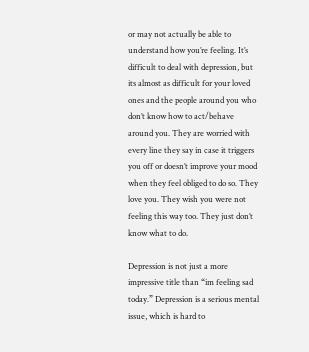or may not actually be able to understand how you’re feeling. It’s difficult to deal with depression, but its almost as difficult for your loved ones and the people around you who don’t know how to act/behave around you. They are worried with every line they say in case it triggers you off or doesn’t improve your mood when they feel obliged to do so. They love you. They wish you were not feeling this way too. They just don’t know what to do.

Depression is not just a more impressive title than “im feeling sad today.” Depression is a serious mental issue, which is hard to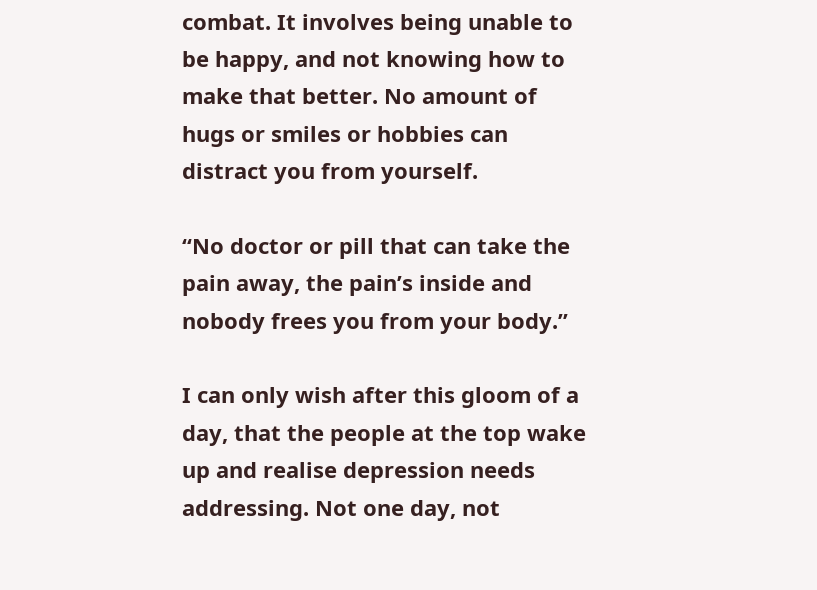combat. It involves being unable to be happy, and not knowing how to make that better. No amount of hugs or smiles or hobbies can distract you from yourself.

“No doctor or pill that can take the pain away, the pain’s inside and nobody frees you from your body.”

I can only wish after this gloom of a day, that the people at the top wake up and realise depression needs addressing. Not one day, not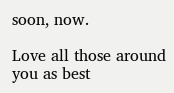soon, now.

Love all those around you as best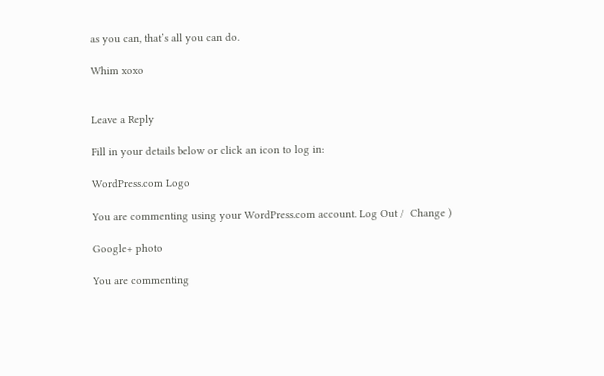as you can, that’s all you can do.

Whim xoxo


Leave a Reply

Fill in your details below or click an icon to log in:

WordPress.com Logo

You are commenting using your WordPress.com account. Log Out /  Change )

Google+ photo

You are commenting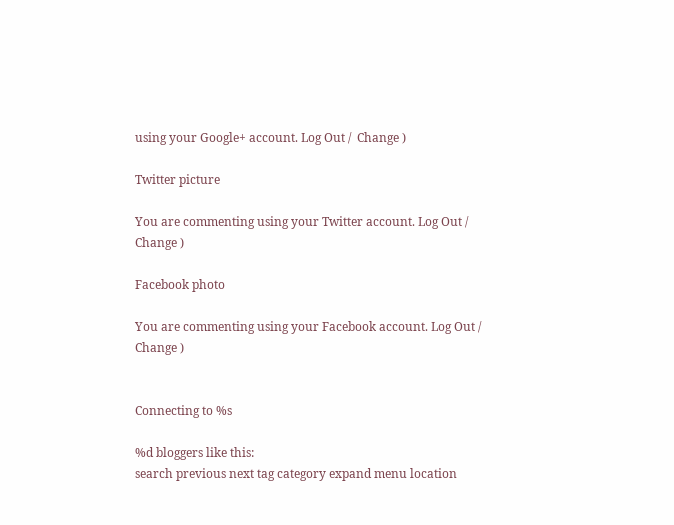using your Google+ account. Log Out /  Change )

Twitter picture

You are commenting using your Twitter account. Log Out /  Change )

Facebook photo

You are commenting using your Facebook account. Log Out /  Change )


Connecting to %s

%d bloggers like this:
search previous next tag category expand menu location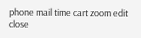phone mail time cart zoom edit close